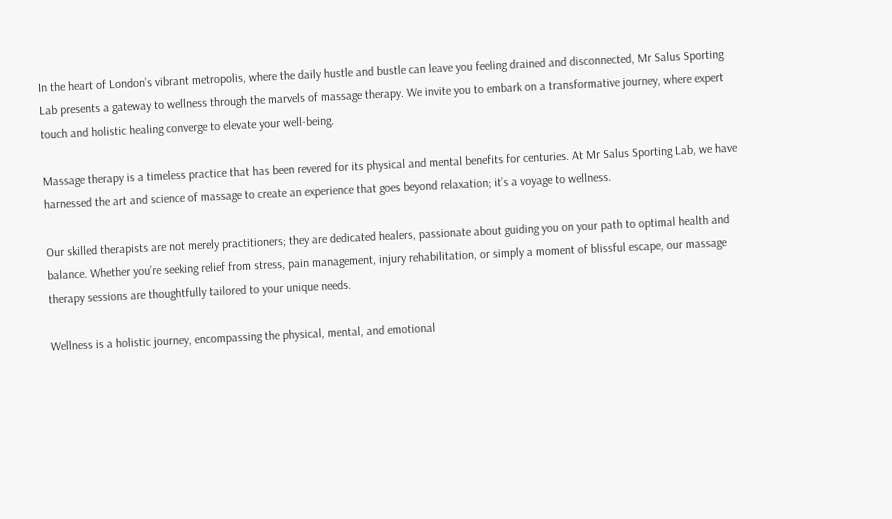In the heart of London’s vibrant metropolis, where the daily hustle and bustle can leave you feeling drained and disconnected, Mr Salus Sporting Lab presents a gateway to wellness through the marvels of massage therapy. We invite you to embark on a transformative journey, where expert touch and holistic healing converge to elevate your well-being.

Massage therapy is a timeless practice that has been revered for its physical and mental benefits for centuries. At Mr Salus Sporting Lab, we have harnessed the art and science of massage to create an experience that goes beyond relaxation; it’s a voyage to wellness.

Our skilled therapists are not merely practitioners; they are dedicated healers, passionate about guiding you on your path to optimal health and balance. Whether you’re seeking relief from stress, pain management, injury rehabilitation, or simply a moment of blissful escape, our massage therapy sessions are thoughtfully tailored to your unique needs.

Wellness is a holistic journey, encompassing the physical, mental, and emotional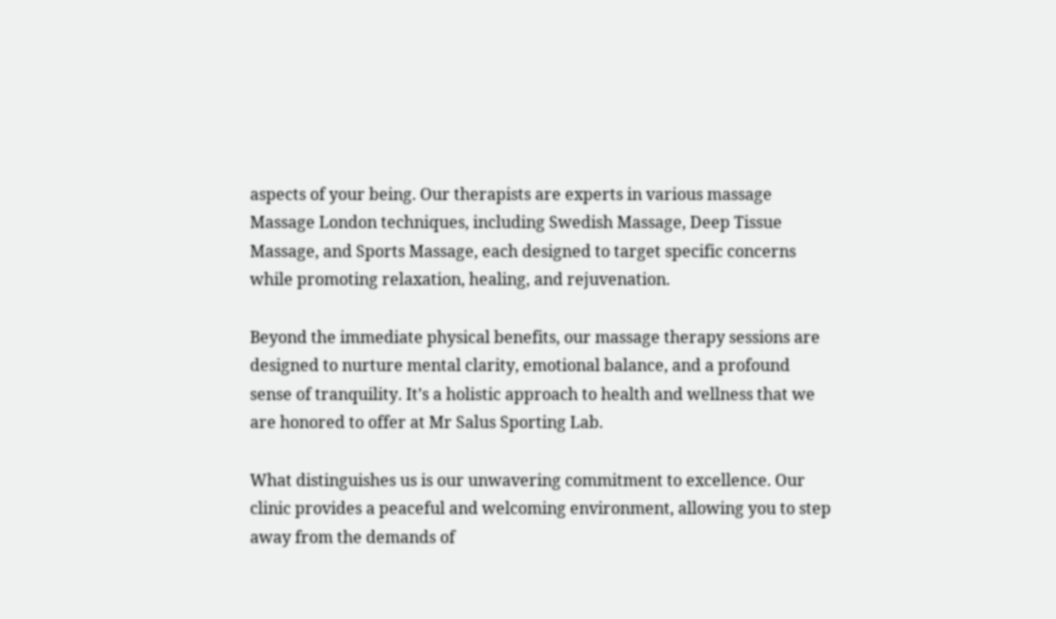aspects of your being. Our therapists are experts in various massage Massage London techniques, including Swedish Massage, Deep Tissue Massage, and Sports Massage, each designed to target specific concerns while promoting relaxation, healing, and rejuvenation.

Beyond the immediate physical benefits, our massage therapy sessions are designed to nurture mental clarity, emotional balance, and a profound sense of tranquility. It’s a holistic approach to health and wellness that we are honored to offer at Mr Salus Sporting Lab.

What distinguishes us is our unwavering commitment to excellence. Our clinic provides a peaceful and welcoming environment, allowing you to step away from the demands of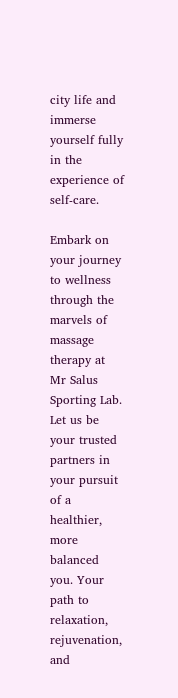city life and immerse yourself fully in the experience of self-care.

Embark on your journey to wellness through the marvels of massage therapy at Mr Salus Sporting Lab. Let us be your trusted partners in your pursuit of a healthier, more balanced you. Your path to relaxation, rejuvenation, and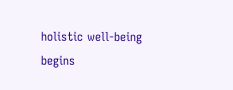holistic well-being begins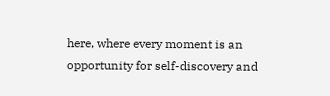here, where every moment is an opportunity for self-discovery and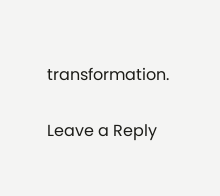transformation.

Leave a Reply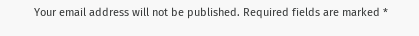Your email address will not be published. Required fields are marked *